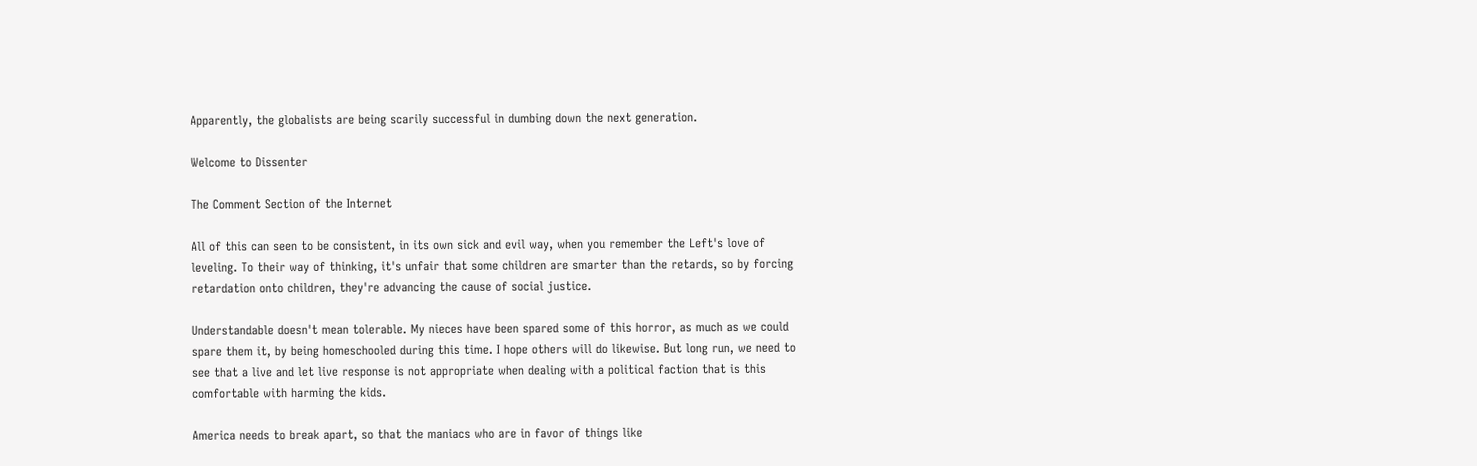Apparently, the globalists are being scarily successful in dumbing down the next generation.

Welcome to Dissenter

The Comment Section of the Internet

All of this can seen to be consistent, in its own sick and evil way, when you remember the Left's love of leveling. To their way of thinking, it's unfair that some children are smarter than the retards, so by forcing retardation onto children, they're advancing the cause of social justice.

Understandable doesn't mean tolerable. My nieces have been spared some of this horror, as much as we could spare them it, by being homeschooled during this time. I hope others will do likewise. But long run, we need to see that a live and let live response is not appropriate when dealing with a political faction that is this comfortable with harming the kids.

America needs to break apart, so that the maniacs who are in favor of things like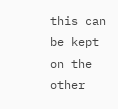this can be kept on the other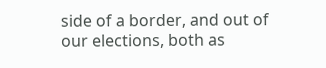side of a border, and out of our elections, both as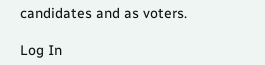candidates and as voters.

Log In